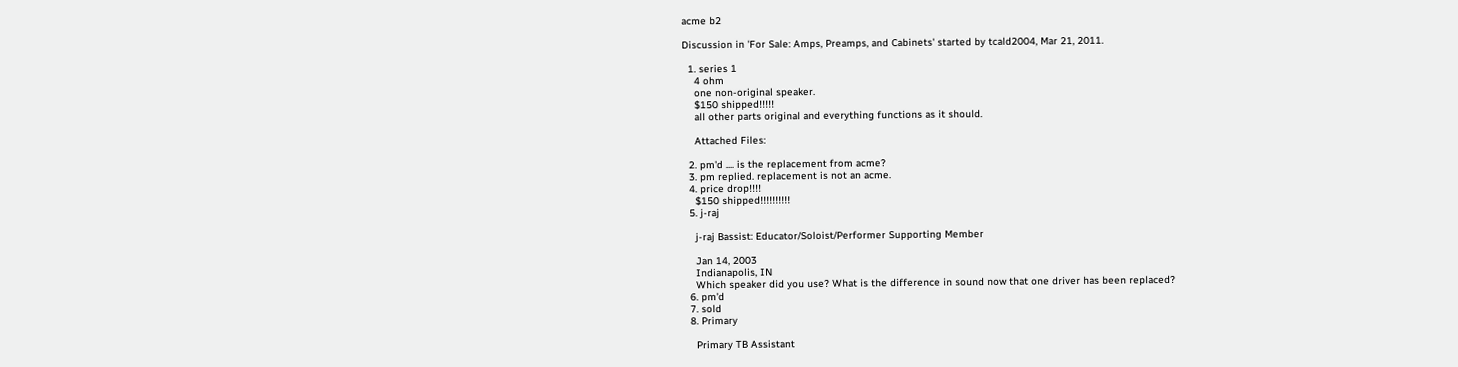acme b2

Discussion in 'For Sale: Amps, Preamps, and Cabinets' started by tcald2004, Mar 21, 2011.

  1. series 1
    4 ohm
    one non-original speaker.
    $150 shipped!!!!!
    all other parts original and everything functions as it should.

    Attached Files:

  2. pm'd .... is the replacement from acme?
  3. pm replied. replacement is not an acme.
  4. price drop!!!!
    $150 shipped!!!!!!!!!!
  5. j-raj

    j-raj Bassist: Educator/Soloist/Performer Supporting Member

    Jan 14, 2003
    Indianapolis, IN
    Which speaker did you use? What is the difference in sound now that one driver has been replaced?
  6. pm'd
  7. sold
  8. Primary

    Primary TB Assistant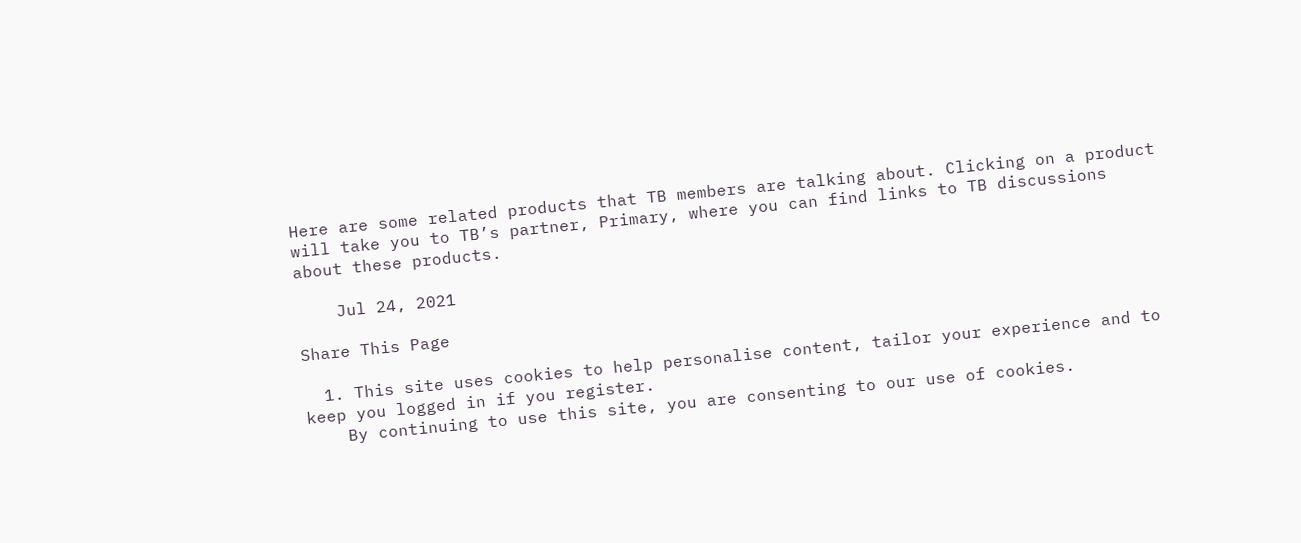Here are some related products that TB members are talking about. Clicking on a product will take you to TB’s partner, Primary, where you can find links to TB discussions about these products.

    Jul 24, 2021

Share This Page

  1. This site uses cookies to help personalise content, tailor your experience and to keep you logged in if you register.
    By continuing to use this site, you are consenting to our use of cookies.